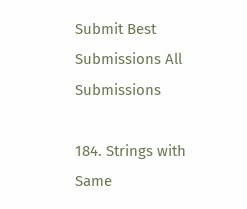Submit Best Submissions All Submissions

184. Strings with Same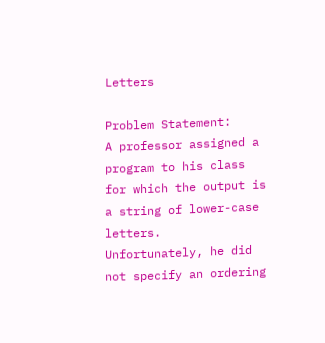Letters

Problem Statement:
A professor assigned a program to his class for which the output is a string of lower-case letters.
Unfortunately, he did not specify an ordering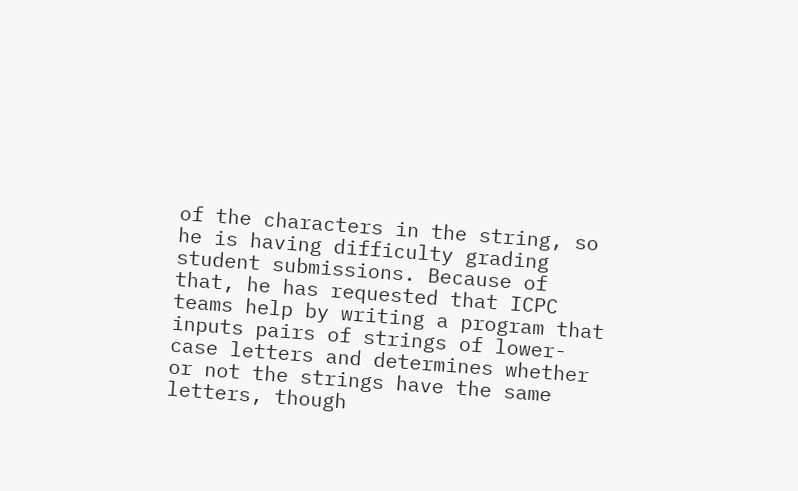of the characters in the string, so he is having difficulty grading student submissions. Because of that, he has requested that ICPC teams help by writing a program that inputs pairs of strings of lower-case letters and determines whether or not the strings have the same letters, though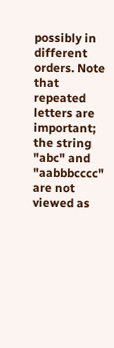possibly in different orders. Note that repeated letters are important; the string "abc" and "aabbbcccc" are not viewed as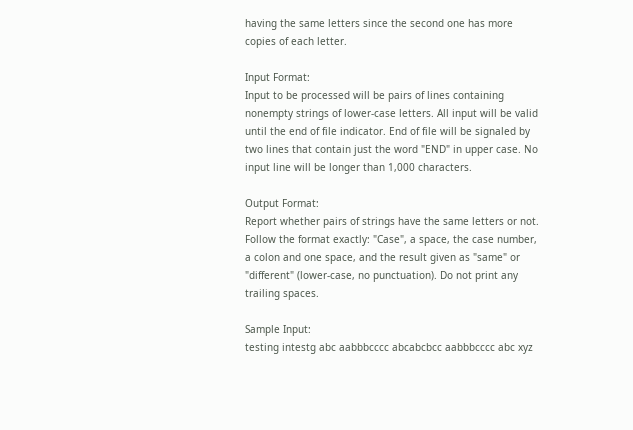having the same letters since the second one has more copies of each letter.

Input Format:
Input to be processed will be pairs of lines containing nonempty strings of lower-case letters. All input will be valid until the end of file indicator. End of file will be signaled by two lines that contain just the word "END" in upper case. No input line will be longer than 1,000 characters.

Output Format:
Report whether pairs of strings have the same letters or not. Follow the format exactly: "Case", a space, the case number, a colon and one space, and the result given as "same" or "different" (lower-case, no punctuation). Do not print any trailing spaces.

Sample Input:
testing intestg abc aabbbcccc abcabcbcc aabbbcccc abc xyz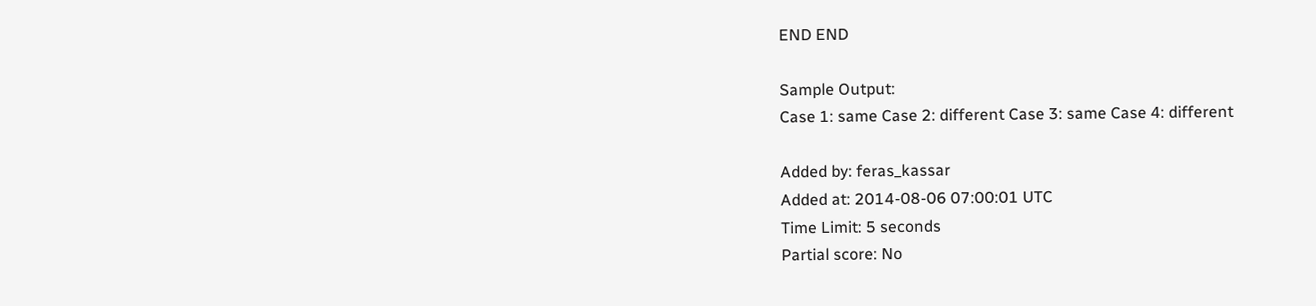END END

Sample Output:
Case 1: same Case 2: different Case 3: same Case 4: different

Added by: feras_kassar
Added at: 2014-08-06 07:00:01 UTC
Time Limit: 5 seconds
Partial score: No